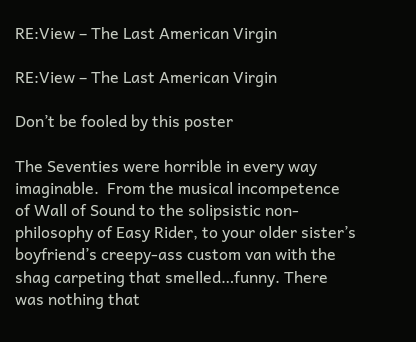RE:View – The Last American Virgin

RE:View – The Last American Virgin

Don’t be fooled by this poster

The Seventies were horrible in every way imaginable.  From the musical incompetence of Wall of Sound to the solipsistic non-philosophy of Easy Rider, to your older sister’s boyfriend’s creepy-ass custom van with the shag carpeting that smelled…funny. There was nothing that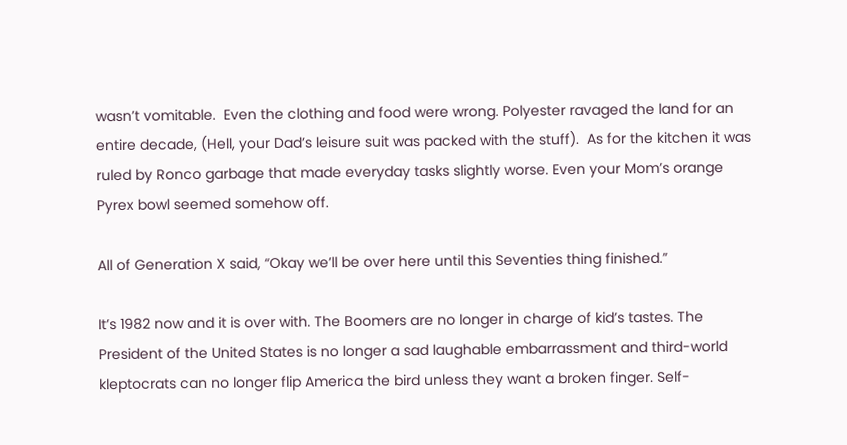wasn’t vomitable.  Even the clothing and food were wrong. Polyester ravaged the land for an entire decade, (Hell, your Dad’s leisure suit was packed with the stuff).  As for the kitchen it was ruled by Ronco garbage that made everyday tasks slightly worse. Even your Mom’s orange Pyrex bowl seemed somehow off.

All of Generation X said, “Okay we’ll be over here until this Seventies thing finished.”

It’s 1982 now and it is over with. The Boomers are no longer in charge of kid’s tastes. The President of the United States is no longer a sad laughable embarrassment and third-world kleptocrats can no longer flip America the bird unless they want a broken finger. Self-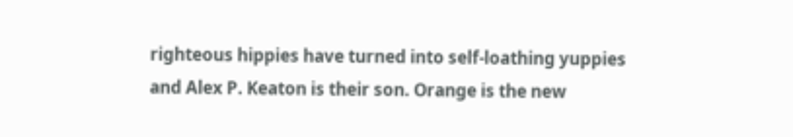righteous hippies have turned into self-loathing yuppies and Alex P. Keaton is their son. Orange is the new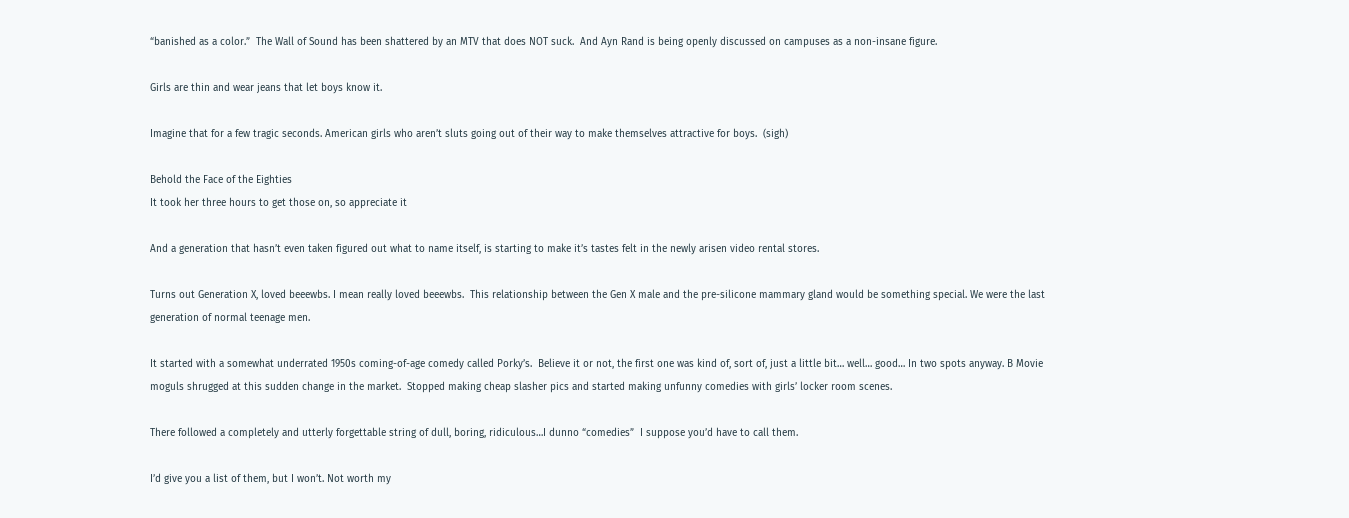“banished as a color.”  The Wall of Sound has been shattered by an MTV that does NOT suck.  And Ayn Rand is being openly discussed on campuses as a non-insane figure.

Girls are thin and wear jeans that let boys know it.

Imagine that for a few tragic seconds. American girls who aren’t sluts going out of their way to make themselves attractive for boys.  (sigh)

Behold the Face of the Eighties
It took her three hours to get those on, so appreciate it

And a generation that hasn’t even taken figured out what to name itself, is starting to make it’s tastes felt in the newly arisen video rental stores.

Turns out Generation X, loved beeewbs. I mean really loved beeewbs.  This relationship between the Gen X male and the pre-silicone mammary gland would be something special. We were the last generation of normal teenage men.

It started with a somewhat underrated 1950s coming-of-age comedy called Porky’s.  Believe it or not, the first one was kind of, sort of, just a little bit… well… good… In two spots anyway. B Movie moguls shrugged at this sudden change in the market.  Stopped making cheap slasher pics and started making unfunny comedies with girls’ locker room scenes.

There followed a completely and utterly forgettable string of dull, boring, ridiculous…I dunno “comedies”  I suppose you’d have to call them.

I’d give you a list of them, but I won’t. Not worth my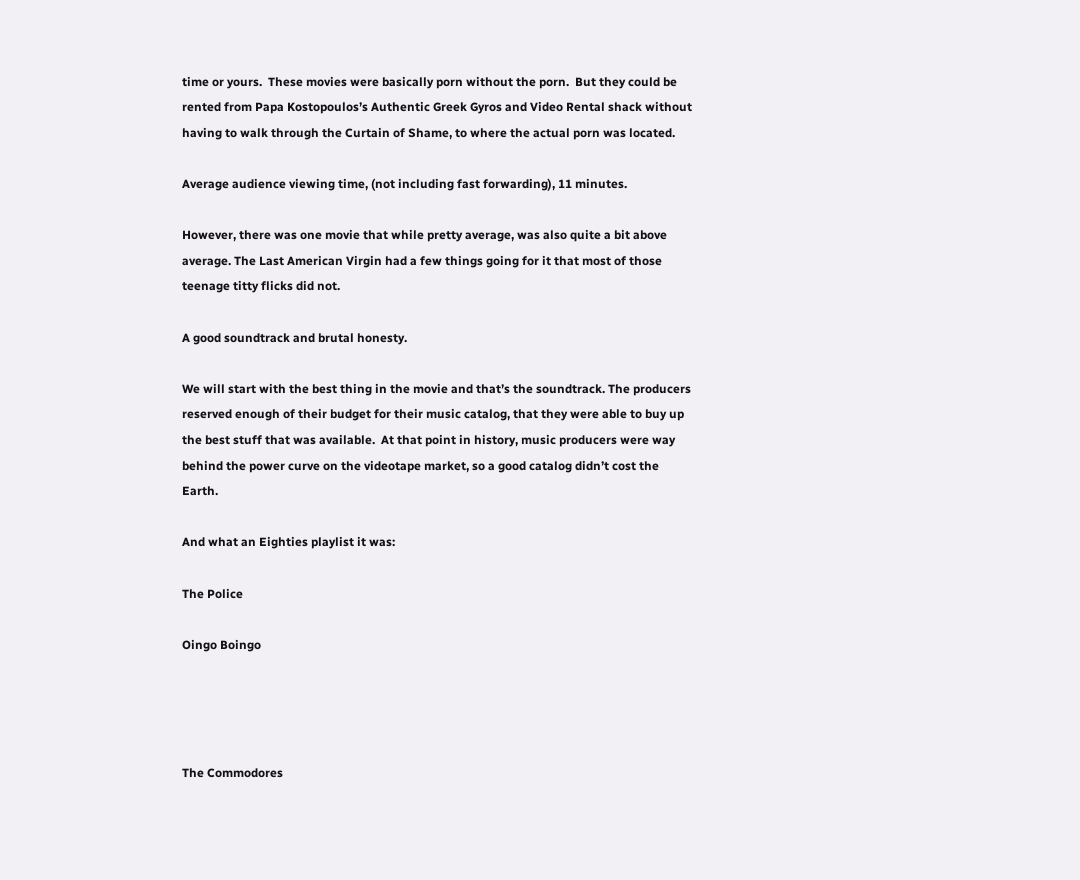time or yours.  These movies were basically porn without the porn.  But they could be rented from Papa Kostopoulos’s Authentic Greek Gyros and Video Rental shack without having to walk through the Curtain of Shame, to where the actual porn was located.

Average audience viewing time, (not including fast forwarding), 11 minutes.

However, there was one movie that while pretty average, was also quite a bit above average. The Last American Virgin had a few things going for it that most of those teenage titty flicks did not.

A good soundtrack and brutal honesty.

We will start with the best thing in the movie and that’s the soundtrack. The producers reserved enough of their budget for their music catalog, that they were able to buy up the best stuff that was available.  At that point in history, music producers were way behind the power curve on the videotape market, so a good catalog didn’t cost the Earth.

And what an Eighties playlist it was:

The Police

Oingo Boingo




The Commodores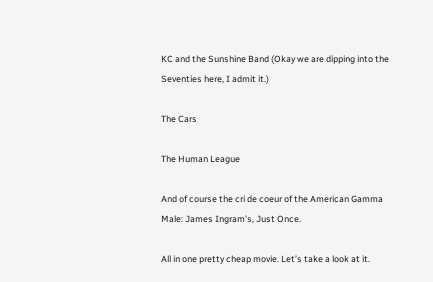KC and the Sunshine Band (Okay we are dipping into the Seventies here, I admit it.)

The Cars

The Human League

And of course the cri de coeur of the American Gamma Male: James Ingram’s, Just Once.

All in one pretty cheap movie. Let’s take a look at it.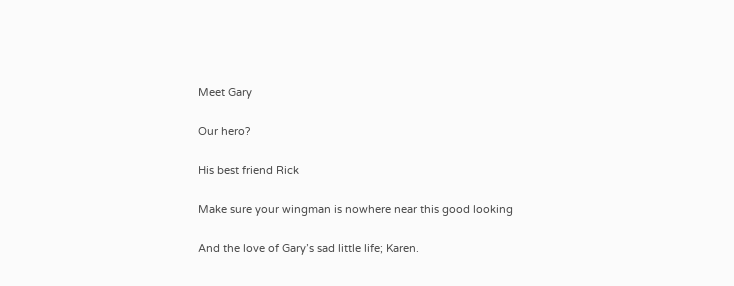Meet Gary

Our hero?

His best friend Rick

Make sure your wingman is nowhere near this good looking

And the love of Gary’s sad little life; Karen.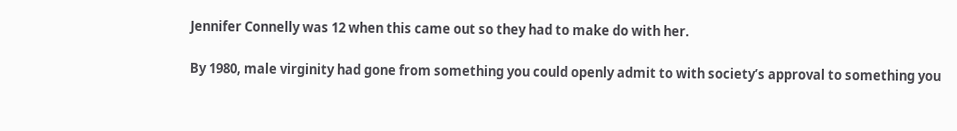Jennifer Connelly was 12 when this came out so they had to make do with her.

By 1980, male virginity had gone from something you could openly admit to with society’s approval to something you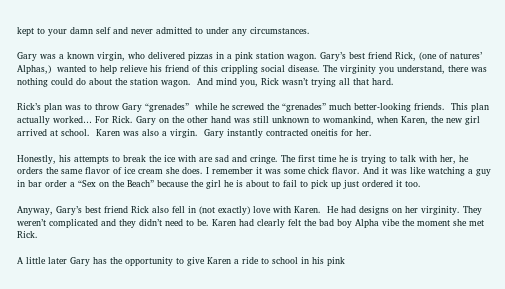kept to your damn self and never admitted to under any circumstances.

Gary was a known virgin, who delivered pizzas in a pink station wagon. Gary’s best friend Rick, (one of natures’ Alphas,)  wanted to help relieve his friend of this crippling social disease. The virginity you understand, there was nothing could do about the station wagon.  And mind you, Rick wasn’t trying all that hard.

Rick’s plan was to throw Gary “grenades”  while he screwed the “grenades” much better-looking friends.  This plan actually worked… For Rick. Gary on the other hand was still unknown to womankind, when Karen, the new girl arrived at school.  Karen was also a virgin.  Gary instantly contracted oneitis for her.

Honestly, his attempts to break the ice with are sad and cringe. The first time he is trying to talk with her, he orders the same flavor of ice cream she does. I remember it was some chick flavor. And it was like watching a guy in bar order a “Sex on the Beach” because the girl he is about to fail to pick up just ordered it too.

Anyway, Gary’s best friend Rick also fell in (not exactly) love with Karen.  He had designs on her virginity. They weren’t complicated and they didn’t need to be. Karen had clearly felt the bad boy Alpha vibe the moment she met Rick.

A little later Gary has the opportunity to give Karen a ride to school in his pink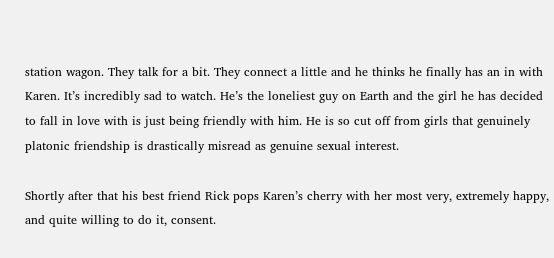station wagon. They talk for a bit. They connect a little and he thinks he finally has an in with Karen. It’s incredibly sad to watch. He’s the loneliest guy on Earth and the girl he has decided to fall in love with is just being friendly with him. He is so cut off from girls that genuinely platonic friendship is drastically misread as genuine sexual interest.

Shortly after that his best friend Rick pops Karen’s cherry with her most very, extremely happy, and quite willing to do it, consent.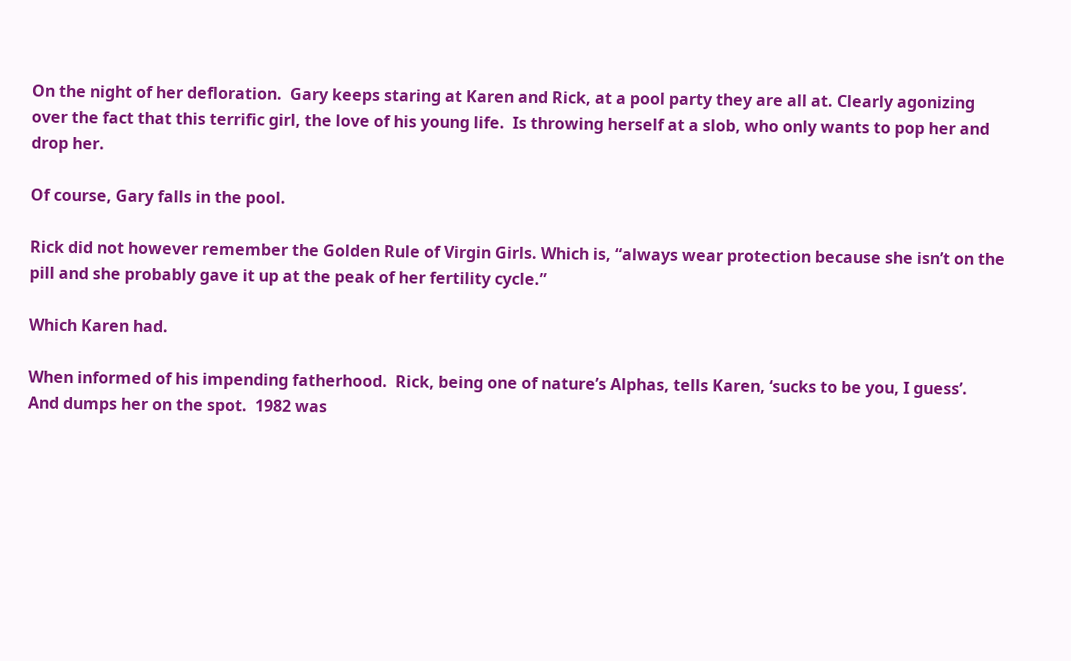On the night of her defloration.  Gary keeps staring at Karen and Rick, at a pool party they are all at. Clearly agonizing over the fact that this terrific girl, the love of his young life.  Is throwing herself at a slob, who only wants to pop her and drop her.

Of course, Gary falls in the pool.

Rick did not however remember the Golden Rule of Virgin Girls. Which is, “always wear protection because she isn’t on the pill and she probably gave it up at the peak of her fertility cycle.”

Which Karen had.

When informed of his impending fatherhood.  Rick, being one of nature’s Alphas, tells Karen, ‘sucks to be you, I guess’.  And dumps her on the spot.  1982 was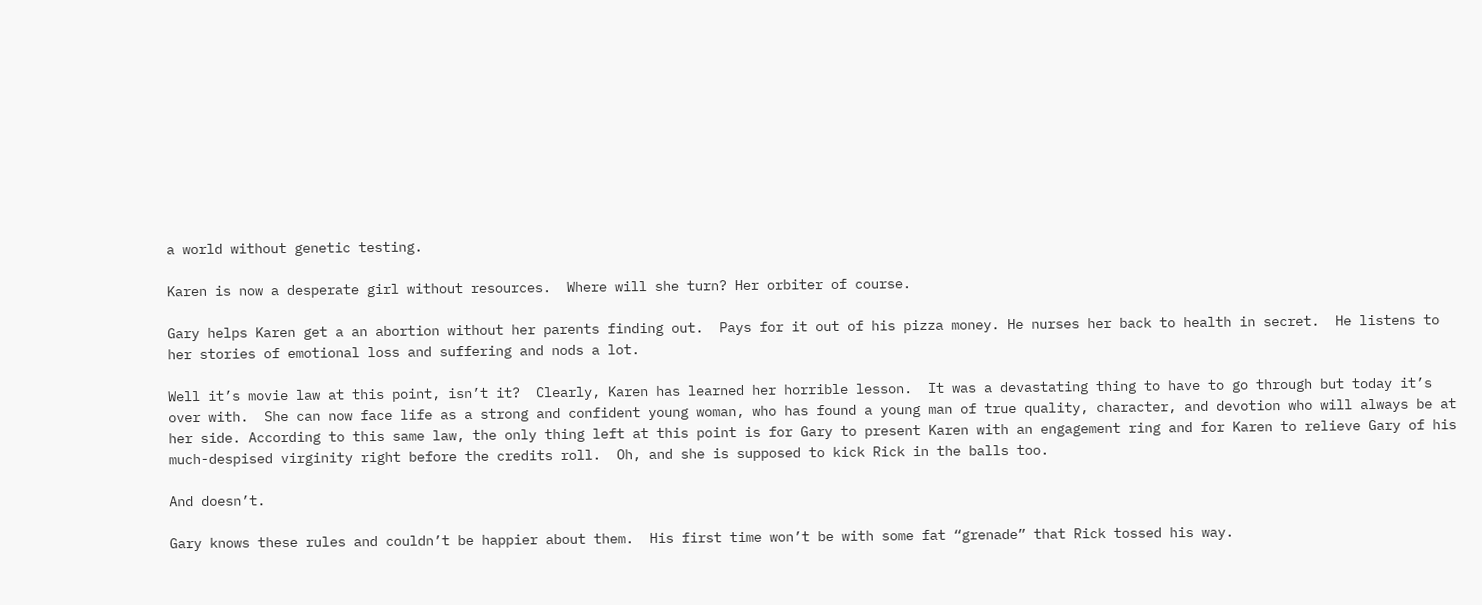a world without genetic testing.

Karen is now a desperate girl without resources.  Where will she turn? Her orbiter of course.

Gary helps Karen get a an abortion without her parents finding out.  Pays for it out of his pizza money. He nurses her back to health in secret.  He listens to her stories of emotional loss and suffering and nods a lot.

Well it’s movie law at this point, isn’t it?  Clearly, Karen has learned her horrible lesson.  It was a devastating thing to have to go through but today it’s over with.  She can now face life as a strong and confident young woman, who has found a young man of true quality, character, and devotion who will always be at her side. According to this same law, the only thing left at this point is for Gary to present Karen with an engagement ring and for Karen to relieve Gary of his much-despised virginity right before the credits roll.  Oh, and she is supposed to kick Rick in the balls too.

And doesn’t.

Gary knows these rules and couldn’t be happier about them.  His first time won’t be with some fat “grenade” that Rick tossed his way.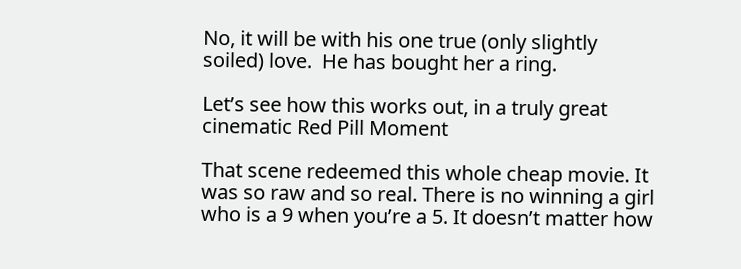No, it will be with his one true (only slightly soiled) love.  He has bought her a ring.

Let’s see how this works out, in a truly great cinematic Red Pill Moment

That scene redeemed this whole cheap movie. It was so raw and so real. There is no winning a girl who is a 9 when you’re a 5. It doesn’t matter how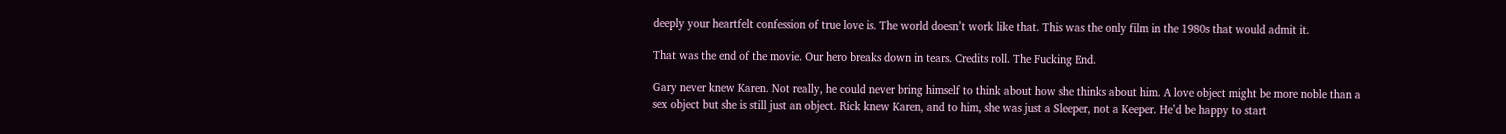deeply your heartfelt confession of true love is. The world doesn’t work like that. This was the only film in the 1980s that would admit it.

That was the end of the movie. Our hero breaks down in tears. Credits roll. The Fucking End.

Gary never knew Karen. Not really, he could never bring himself to think about how she thinks about him. A love object might be more noble than a sex object but she is still just an object. Rick knew Karen, and to him, she was just a Sleeper, not a Keeper. He’d be happy to start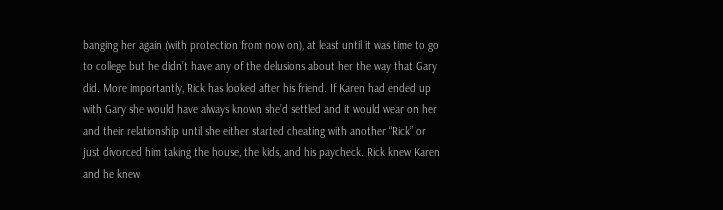banging her again (with protection from now on), at least until it was time to go to college but he didn’t have any of the delusions about her the way that Gary did. More importantly, Rick has looked after his friend. If Karen had ended up with Gary she would have always known she’d settled and it would wear on her and their relationship until she either started cheating with another “Rick” or just divorced him taking the house, the kids, and his paycheck. Rick knew Karen and he knew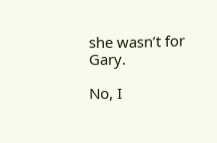she wasn’t for Gary.

No, I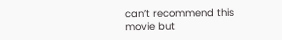can’t recommend this movie but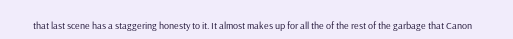that last scene has a staggering honesty to it. It almost makes up for all the of the rest of the garbage that Canon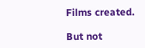Films created.

But not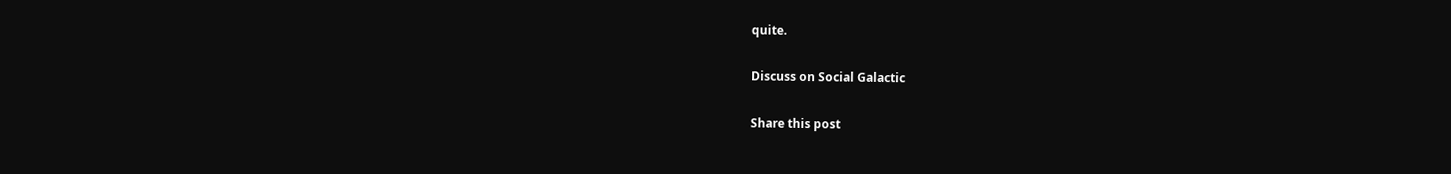quite.

Discuss on Social Galactic

Share this post